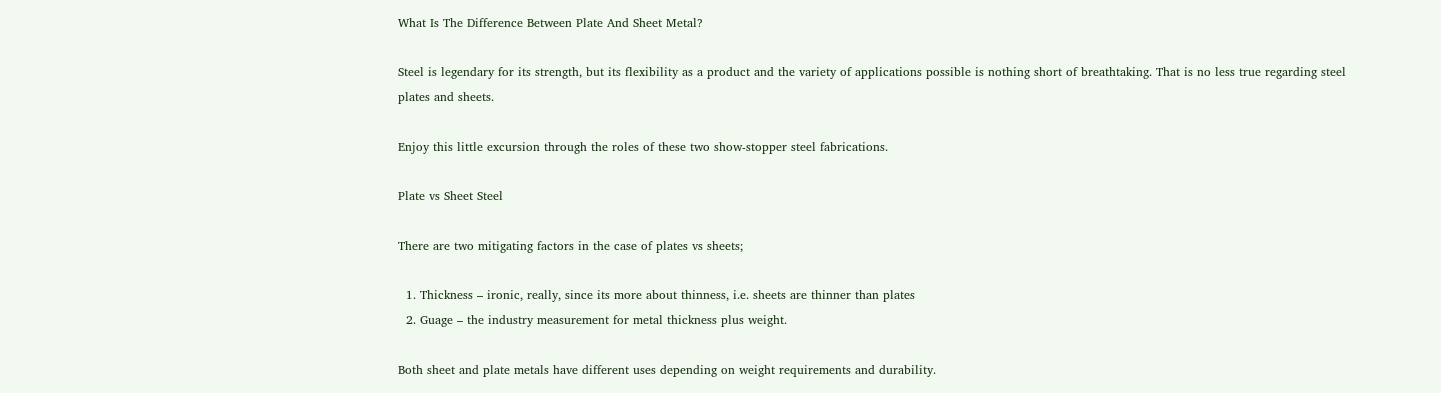What Is The Difference Between Plate And Sheet Metal?

Steel is legendary for its strength, but its flexibility as a product and the variety of applications possible is nothing short of breathtaking. That is no less true regarding steel plates and sheets.

Enjoy this little excursion through the roles of these two show-stopper steel fabrications.

Plate vs Sheet Steel

There are two mitigating factors in the case of plates vs sheets;

  1. Thickness – ironic, really, since its more about thinness, i.e. sheets are thinner than plates
  2. Guage – the industry measurement for metal thickness plus weight.

Both sheet and plate metals have different uses depending on weight requirements and durability.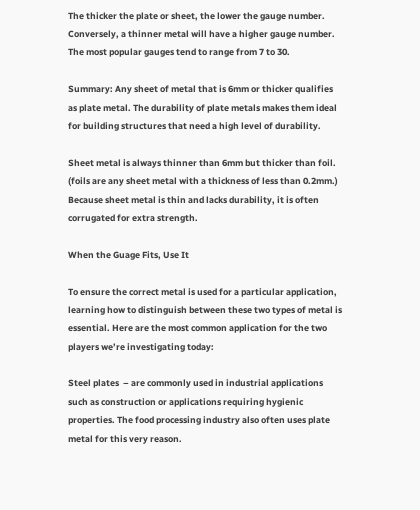The thicker the plate or sheet, the lower the gauge number. Conversely, a thinner metal will have a higher gauge number. The most popular gauges tend to range from 7 to 30.

Summary: Any sheet of metal that is 6mm or thicker qualifies as plate metal. The durability of plate metals makes them ideal for building structures that need a high level of durability.

Sheet metal is always thinner than 6mm but thicker than foil. (foils are any sheet metal with a thickness of less than 0.2mm.) Because sheet metal is thin and lacks durability, it is often corrugated for extra strength.

When the Guage Fits, Use It

To ensure the correct metal is used for a particular application, learning how to distinguish between these two types of metal is essential. Here are the most common application for the two players we’re investigating today:

Steel plates  – are commonly used in industrial applications such as construction or applications requiring hygienic properties. The food processing industry also often uses plate metal for this very reason.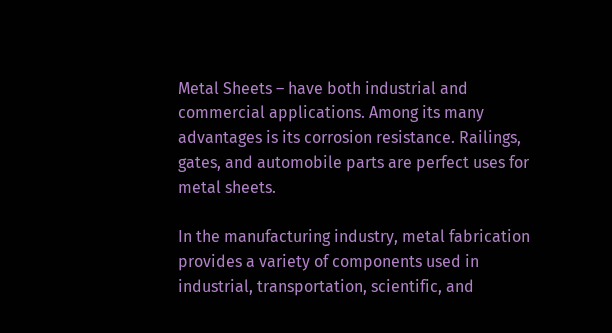Metal Sheets – have both industrial and commercial applications. Among its many advantages is its corrosion resistance. Railings, gates, and automobile parts are perfect uses for metal sheets.

In the manufacturing industry, metal fabrication provides a variety of components used in industrial, transportation, scientific, and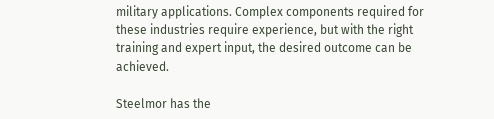military applications. Complex components required for these industries require experience, but with the right training and expert input, the desired outcome can be achieved.

Steelmor has the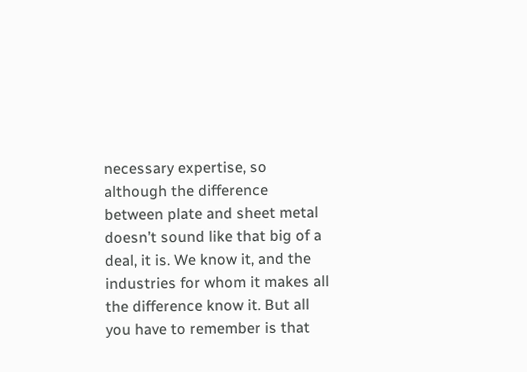necessary expertise, so although the difference between plate and sheet metal doesn’t sound like that big of a deal, it is. We know it, and the industries for whom it makes all the difference know it. But all you have to remember is that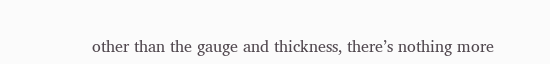other than the gauge and thickness, there’s nothing more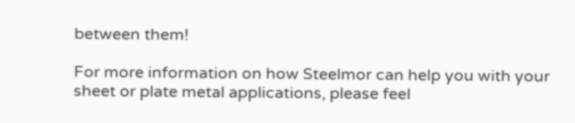between them!

For more information on how Steelmor can help you with your sheet or plate metal applications, please feel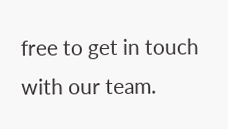free to get in touch with our team.